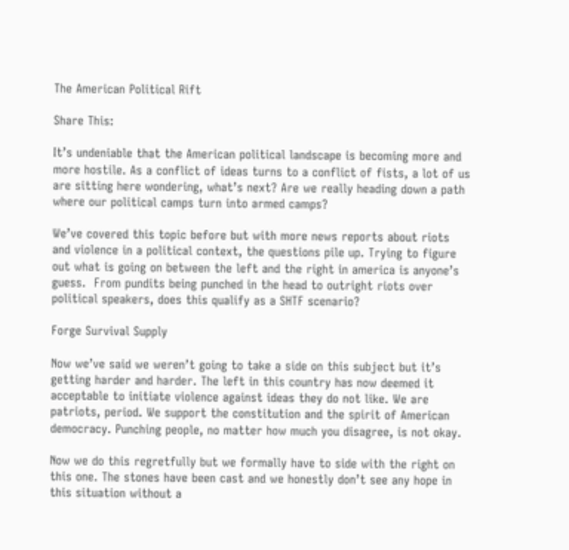The American Political Rift

Share This:

It’s undeniable that the American political landscape is becoming more and more hostile. As a conflict of ideas turns to a conflict of fists, a lot of us are sitting here wondering, what’s next? Are we really heading down a path where our political camps turn into armed camps?

We’ve covered this topic before but with more news reports about riots and violence in a political context, the questions pile up. Trying to figure out what is going on between the left and the right in america is anyone’s guess.  From pundits being punched in the head to outright riots over political speakers, does this qualify as a SHTF scenario?

Forge Survival Supply

Now we’ve said we weren’t going to take a side on this subject but it’s getting harder and harder. The left in this country has now deemed it acceptable to initiate violence against ideas they do not like. We are patriots, period. We support the constitution and the spirit of American democracy. Punching people, no matter how much you disagree, is not okay.

Now we do this regretfully but we formally have to side with the right on this one. The stones have been cast and we honestly don’t see any hope in this situation without a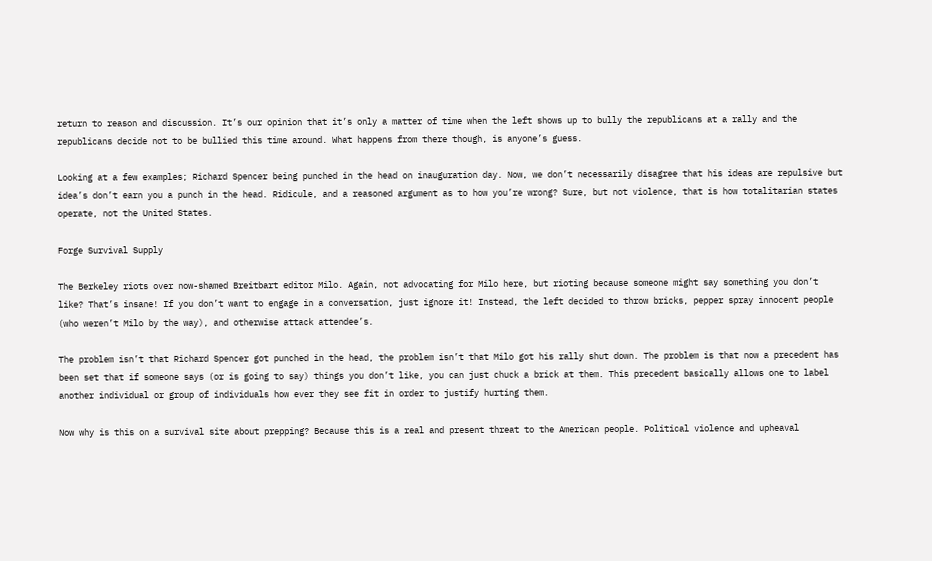return to reason and discussion. It’s our opinion that it’s only a matter of time when the left shows up to bully the republicans at a rally and the republicans decide not to be bullied this time around. What happens from there though, is anyone’s guess.

Looking at a few examples; Richard Spencer being punched in the head on inauguration day. Now, we don’t necessarily disagree that his ideas are repulsive but idea’s don’t earn you a punch in the head. Ridicule, and a reasoned argument as to how you’re wrong? Sure, but not violence, that is how totalitarian states operate, not the United States.

Forge Survival Supply

The Berkeley riots over now-shamed Breitbart editor Milo. Again, not advocating for Milo here, but rioting because someone might say something you don’t like? That’s insane! If you don’t want to engage in a conversation, just ignore it! Instead, the left decided to throw bricks, pepper spray innocent people (who weren’t Milo by the way), and otherwise attack attendee’s.

The problem isn’t that Richard Spencer got punched in the head, the problem isn’t that Milo got his rally shut down. The problem is that now a precedent has been set that if someone says (or is going to say) things you don’t like, you can just chuck a brick at them. This precedent basically allows one to label another individual or group of individuals how ever they see fit in order to justify hurting them.

Now why is this on a survival site about prepping? Because this is a real and present threat to the American people. Political violence and upheaval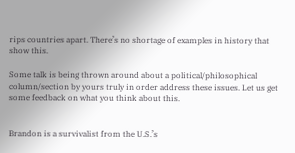rips countries apart. There’s no shortage of examples in history that show this.

Some talk is being thrown around about a political/philosophical column/section by yours truly in order address these issues. Let us get some feedback on what you think about this.


Brandon is a survivalist from the U.S.’s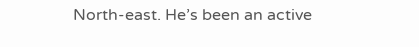North-east. He’s been an active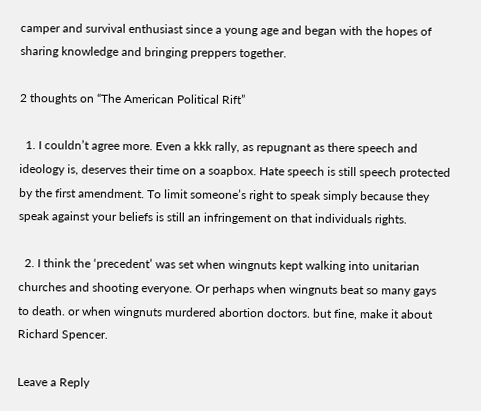camper and survival enthusiast since a young age and began with the hopes of sharing knowledge and bringing preppers together.

2 thoughts on “The American Political Rift”

  1. I couldn’t agree more. Even a kkk rally, as repugnant as there speech and ideology is, deserves their time on a soapbox. Hate speech is still speech protected by the first amendment. To limit someone’s right to speak simply because they speak against your beliefs is still an infringement on that individuals rights.

  2. I think the ‘precedent’ was set when wingnuts kept walking into unitarian churches and shooting everyone. Or perhaps when wingnuts beat so many gays to death. or when wingnuts murdered abortion doctors. but fine, make it about Richard Spencer.

Leave a Reply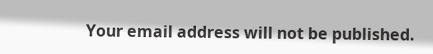Your email address will not be published.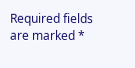Required fields are marked *